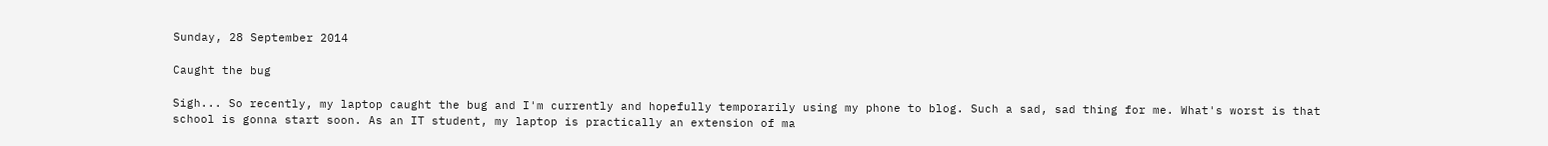Sunday, 28 September 2014

Caught the bug

Sigh... So recently, my laptop caught the bug and I'm currently and hopefully temporarily using my phone to blog. Such a sad, sad thing for me. What's worst is that school is gonna start soon. As an IT student, my laptop is practically an extension of ma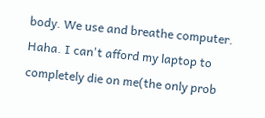body. We use and breathe computer. Haha. I can't afford my laptop to completely die on me(the only prob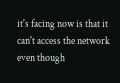it's facing now is that it can't access the network even though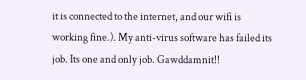it is connected to the internet, and our wifi is working fine.). My anti-virus software has failed its job. Its one and only job. Gawddamnit!!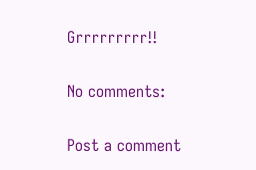Grrrrrrrrr!!

No comments:

Post a comment